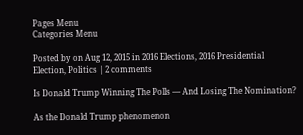Pages Menu
Categories Menu

Posted by on Aug 12, 2015 in 2016 Elections, 2016 Presidential Election, Politics | 2 comments

Is Donald Trump Winning The Polls — And Losing The Nomination?

As the Donald Trump phenomenon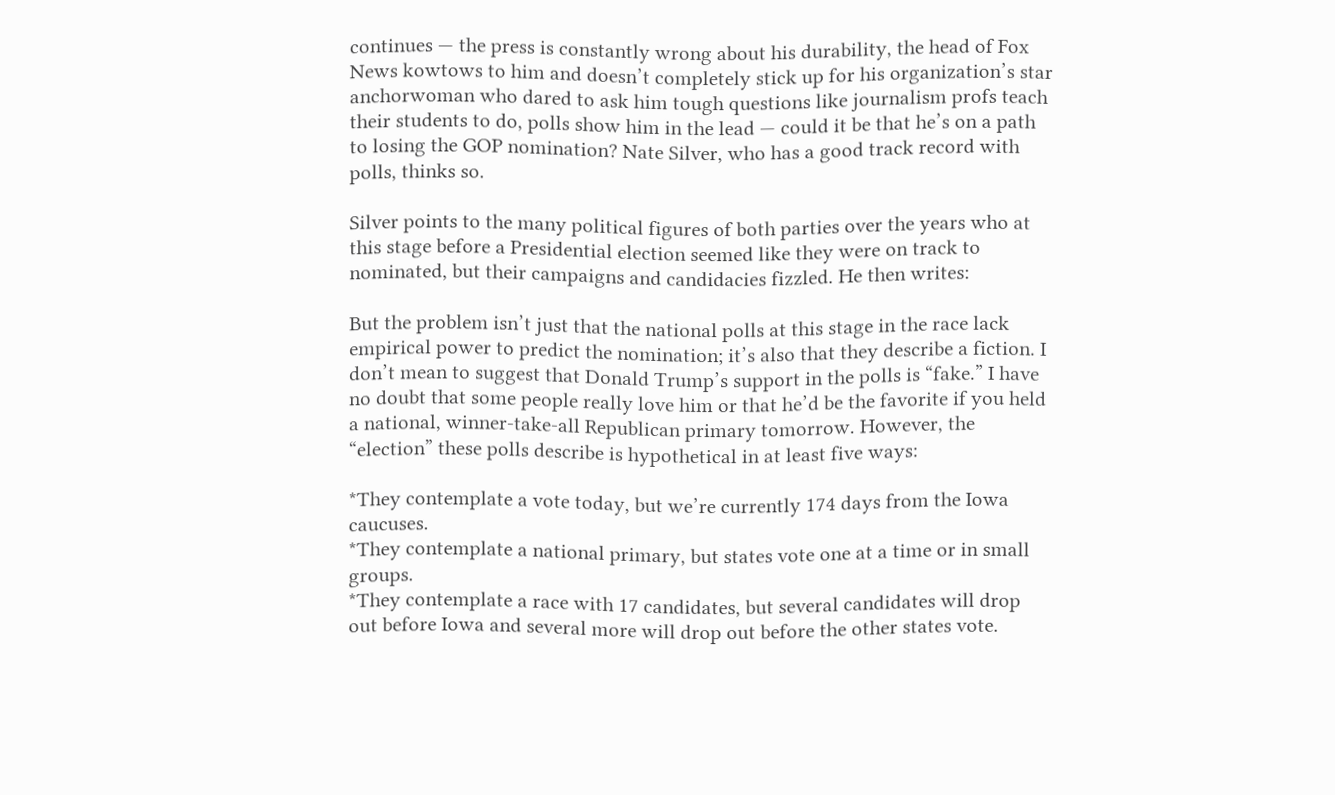continues — the press is constantly wrong about his durability, the head of Fox News kowtows to him and doesn’t completely stick up for his organization’s star anchorwoman who dared to ask him tough questions like journalism profs teach their students to do, polls show him in the lead — could it be that he’s on a path to losing the GOP nomination? Nate Silver, who has a good track record with polls, thinks so.

Silver points to the many political figures of both parties over the years who at this stage before a Presidential election seemed like they were on track to nominated, but their campaigns and candidacies fizzled. He then writes:

But the problem isn’t just that the national polls at this stage in the race lack empirical power to predict the nomination; it’s also that they describe a fiction. I don’t mean to suggest that Donald Trump’s support in the polls is “fake.” I have no doubt that some people really love him or that he’d be the favorite if you held a national, winner-take-all Republican primary tomorrow. However, the “election” these polls describe is hypothetical in at least five ways:

*They contemplate a vote today, but we’re currently 174 days from the Iowa caucuses.
*They contemplate a national primary, but states vote one at a time or in small groups.
*They contemplate a race with 17 candidates, but several candidates will drop out before Iowa and several more will drop out before the other states vote.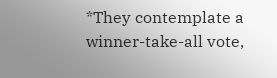*They contemplate a winner-take-all vote,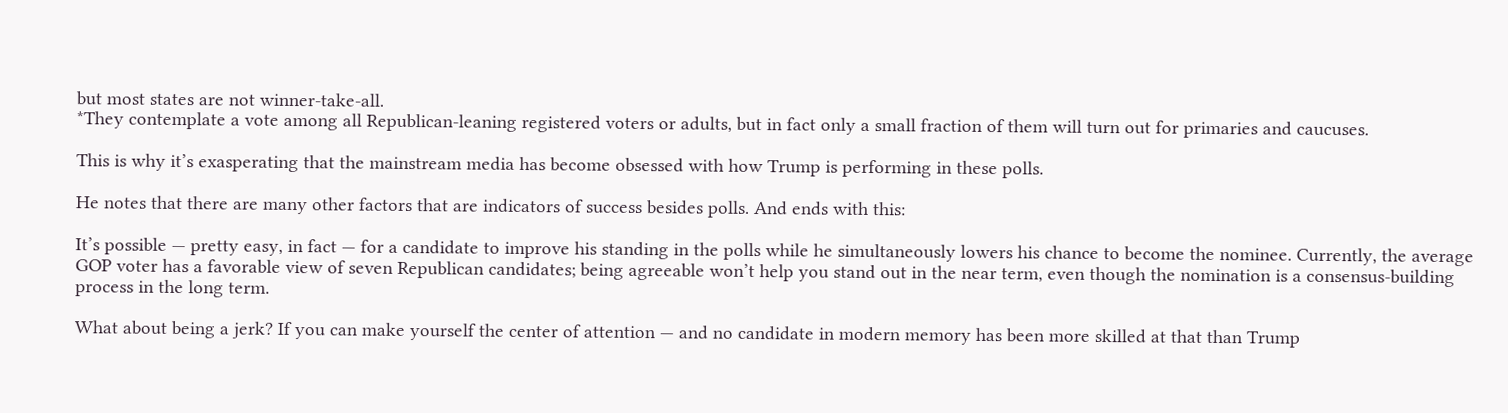but most states are not winner-take-all.
*They contemplate a vote among all Republican-leaning registered voters or adults, but in fact only a small fraction of them will turn out for primaries and caucuses.

This is why it’s exasperating that the mainstream media has become obsessed with how Trump is performing in these polls.

He notes that there are many other factors that are indicators of success besides polls. And ends with this:

It’s possible — pretty easy, in fact — for a candidate to improve his standing in the polls while he simultaneously lowers his chance to become the nominee. Currently, the average GOP voter has a favorable view of seven Republican candidates; being agreeable won’t help you stand out in the near term, even though the nomination is a consensus-building process in the long term.

What about being a jerk? If you can make yourself the center of attention — and no candidate in modern memory has been more skilled at that than Trump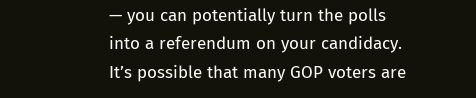— you can potentially turn the polls into a referendum on your candidacy. It’s possible that many GOP voters are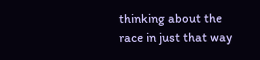thinking about the race in just that way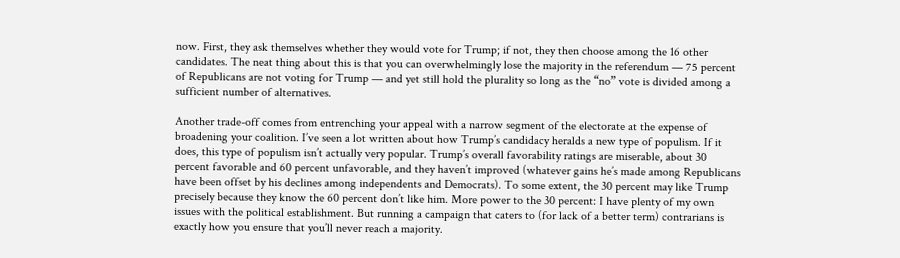now. First, they ask themselves whether they would vote for Trump; if not, they then choose among the 16 other candidates. The neat thing about this is that you can overwhelmingly lose the majority in the referendum — 75 percent of Republicans are not voting for Trump — and yet still hold the plurality so long as the “no” vote is divided among a sufficient number of alternatives.

Another trade-off comes from entrenching your appeal with a narrow segment of the electorate at the expense of broadening your coalition. I’ve seen a lot written about how Trump’s candidacy heralds a new type of populism. If it does, this type of populism isn’t actually very popular. Trump’s overall favorability ratings are miserable, about 30 percent favorable and 60 percent unfavorable, and they haven’t improved (whatever gains he’s made among Republicans have been offset by his declines among independents and Democrats). To some extent, the 30 percent may like Trump precisely because they know the 60 percent don’t like him. More power to the 30 percent: I have plenty of my own issues with the political establishment. But running a campaign that caters to (for lack of a better term) contrarians is exactly how you ensure that you’ll never reach a majority.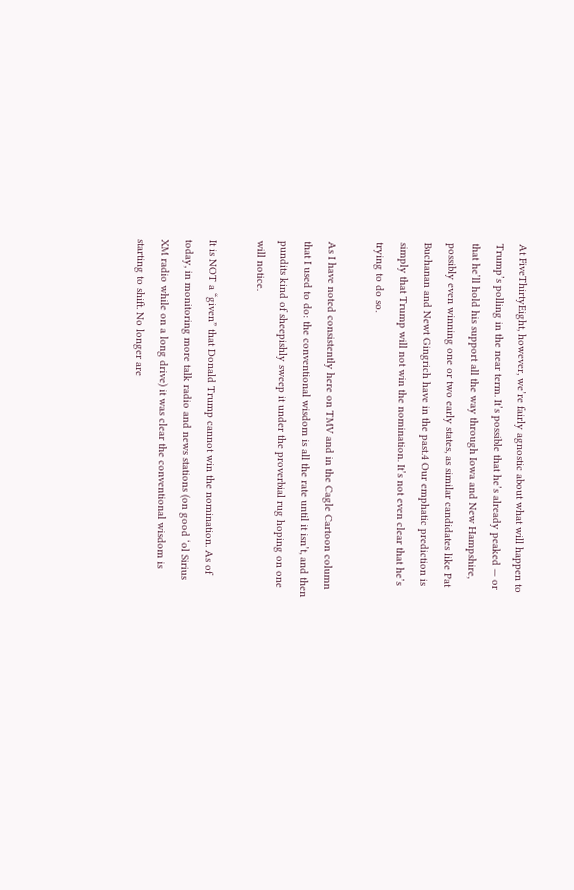At FiveThirtyEight, however, we’re fairly agnostic about what will happen to Trump’s polling in the near term. It’s possible that he’s already peaked — or that he’ll hold his support all the way through Iowa and New Hampshire, possibly even winning one or two early states, as similar candidates like Pat Buchanan and Newt Gingrich have in the past.4 Our emphatic prediction is simply that Trump will not win the nomination. It’s not even clear that he’s trying to do so.

As I have noted consistently here on TMV and in the Cagle Cartoon column that I used to do: the conventional wisdom is all the rate until it isn’t, and then pundits kind of sheepishly sweep it under the proverbial rug hoping on one will notice.

It is NOT a “given” that Donald Trump cannot win the nomination. As of today, in monitoring more talk radio and news stations (on good ‘ol Sirius XM radio while on a long drive) it was clear the conventional wisdom is starting to shift. No longer are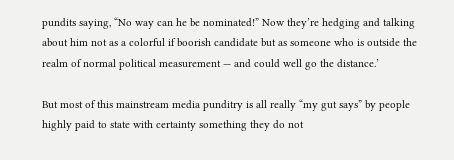pundits saying, “No way can he be nominated!” Now they’re hedging and talking about him not as a colorful if boorish candidate but as someone who is outside the realm of normal political measurement — and could well go the distance.’

But most of this mainstream media punditry is all really “my gut says” by people highly paid to state with certainty something they do not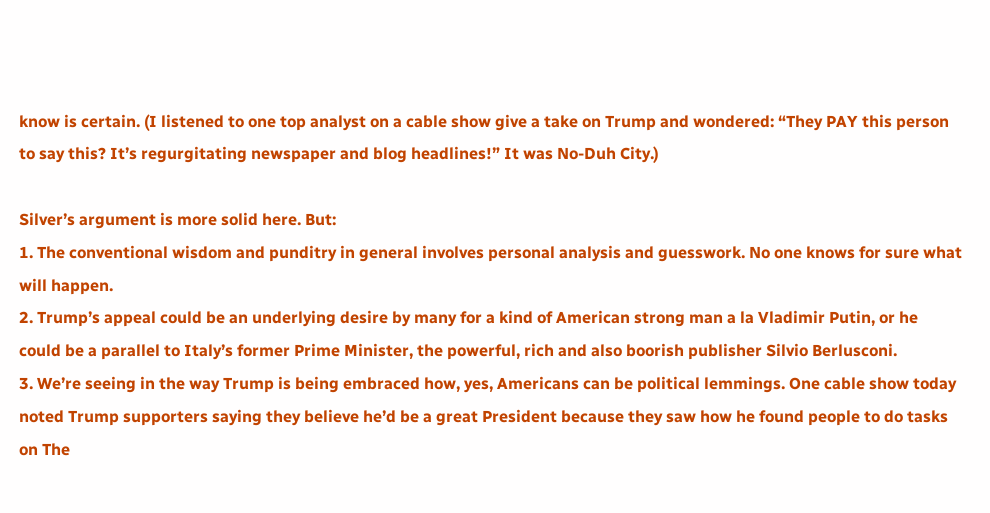know is certain. (I listened to one top analyst on a cable show give a take on Trump and wondered: “They PAY this person to say this? It’s regurgitating newspaper and blog headlines!” It was No-Duh City.)

Silver’s argument is more solid here. But:
1. The conventional wisdom and punditry in general involves personal analysis and guesswork. No one knows for sure what will happen.
2. Trump’s appeal could be an underlying desire by many for a kind of American strong man a la Vladimir Putin, or he could be a parallel to Italy’s former Prime Minister, the powerful, rich and also boorish publisher Silvio Berlusconi.
3. We’re seeing in the way Trump is being embraced how, yes, Americans can be political lemmings. One cable show today noted Trump supporters saying they believe he’d be a great President because they saw how he found people to do tasks on The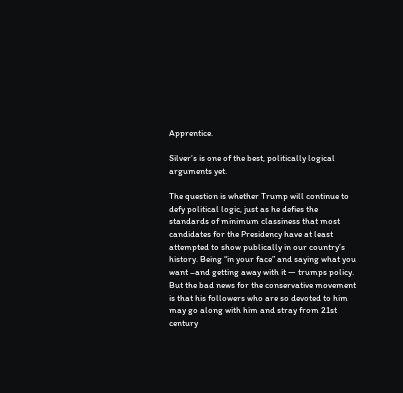Apprentice.

Silver’s is one of the best, politically logical arguments yet.

The question is whether Trump will continue to defy political logic, just as he defies the standards of minimum classiness that most candidates for the Presidency have at least attempted to show publically in our country’s history. Being “in your face” and saying what you want –and getting away with it — trumps policy. But the bad news for the conservative movement is that his followers who are so devoted to him may go along with him and stray from 21st century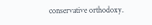conservative orthodoxy.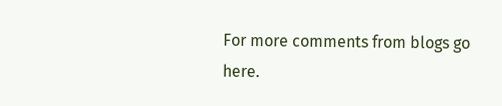For more comments from blogs go here.